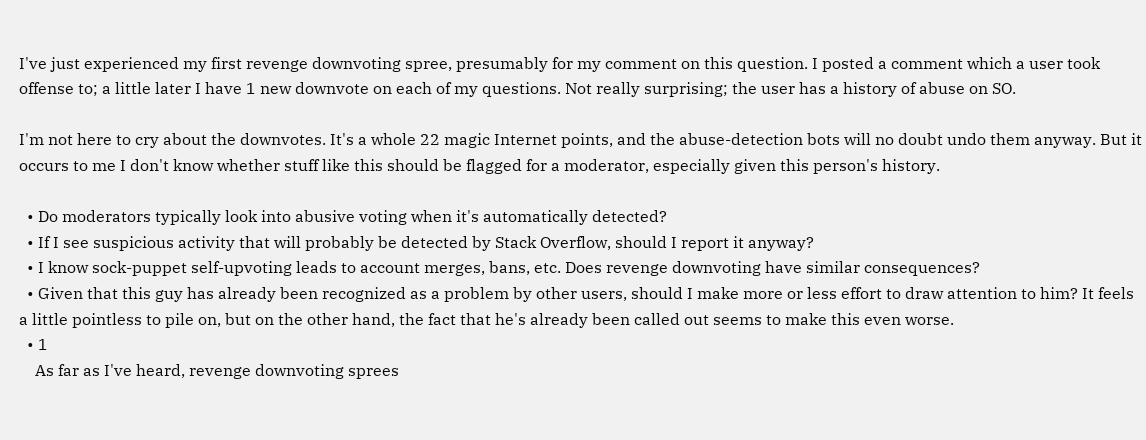I've just experienced my first revenge downvoting spree, presumably for my comment on this question. I posted a comment which a user took offense to; a little later I have 1 new downvote on each of my questions. Not really surprising; the user has a history of abuse on SO.

I'm not here to cry about the downvotes. It's a whole 22 magic Internet points, and the abuse-detection bots will no doubt undo them anyway. But it occurs to me I don't know whether stuff like this should be flagged for a moderator, especially given this person's history.

  • Do moderators typically look into abusive voting when it's automatically detected?
  • If I see suspicious activity that will probably be detected by Stack Overflow, should I report it anyway?
  • I know sock-puppet self-upvoting leads to account merges, bans, etc. Does revenge downvoting have similar consequences?
  • Given that this guy has already been recognized as a problem by other users, should I make more or less effort to draw attention to him? It feels a little pointless to pile on, but on the other hand, the fact that he's already been called out seems to make this even worse.
  • 1
    As far as I've heard, revenge downvoting sprees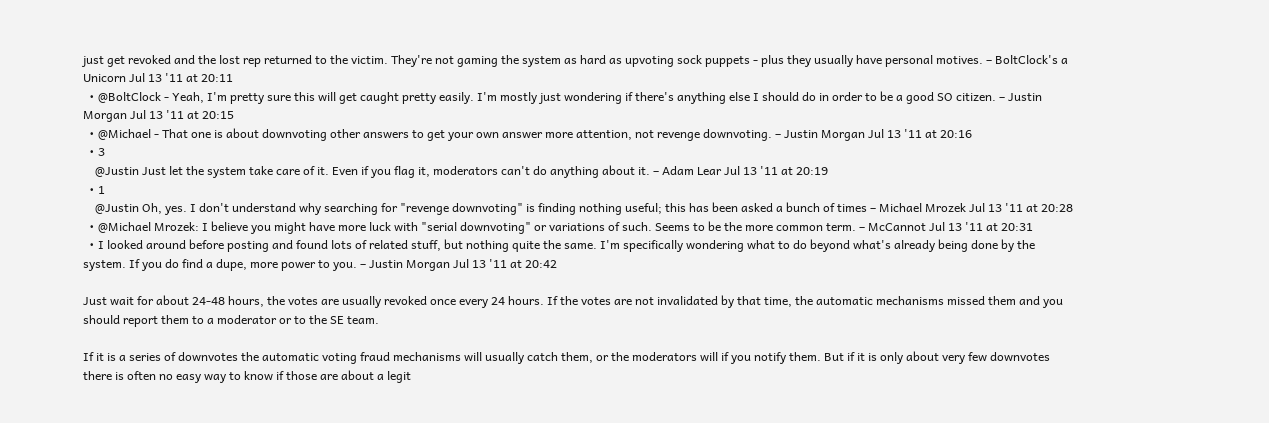just get revoked and the lost rep returned to the victim. They're not gaming the system as hard as upvoting sock puppets - plus they usually have personal motives. – BoltClock's a Unicorn Jul 13 '11 at 20:11
  • @BoltClock - Yeah, I'm pretty sure this will get caught pretty easily. I'm mostly just wondering if there's anything else I should do in order to be a good SO citizen. – Justin Morgan Jul 13 '11 at 20:15
  • @Michael - That one is about downvoting other answers to get your own answer more attention, not revenge downvoting. – Justin Morgan Jul 13 '11 at 20:16
  • 3
    @Justin Just let the system take care of it. Even if you flag it, moderators can't do anything about it. – Adam Lear Jul 13 '11 at 20:19
  • 1
    @Justin Oh, yes. I don't understand why searching for "revenge downvoting" is finding nothing useful; this has been asked a bunch of times – Michael Mrozek Jul 13 '11 at 20:28
  • @Michael Mrozek: I believe you might have more luck with "serial downvoting" or variations of such. Seems to be the more common term. – McCannot Jul 13 '11 at 20:31
  • I looked around before posting and found lots of related stuff, but nothing quite the same. I'm specifically wondering what to do beyond what's already being done by the system. If you do find a dupe, more power to you. – Justin Morgan Jul 13 '11 at 20:42

Just wait for about 24-48 hours, the votes are usually revoked once every 24 hours. If the votes are not invalidated by that time, the automatic mechanisms missed them and you should report them to a moderator or to the SE team.

If it is a series of downvotes the automatic voting fraud mechanisms will usually catch them, or the moderators will if you notify them. But if it is only about very few downvotes there is often no easy way to know if those are about a legit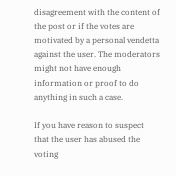disagreement with the content of the post or if the votes are motivated by a personal vendetta against the user. The moderators might not have enough information or proof to do anything in such a case.

If you have reason to suspect that the user has abused the voting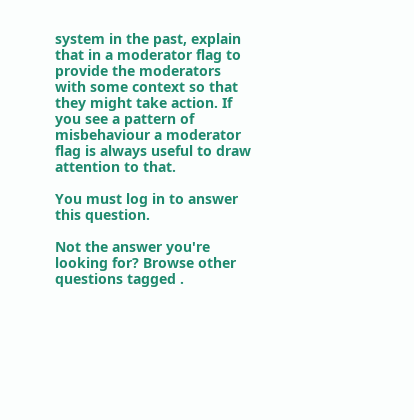system in the past, explain that in a moderator flag to provide the moderators with some context so that they might take action. If you see a pattern of misbehaviour a moderator flag is always useful to draw attention to that.

You must log in to answer this question.

Not the answer you're looking for? Browse other questions tagged .